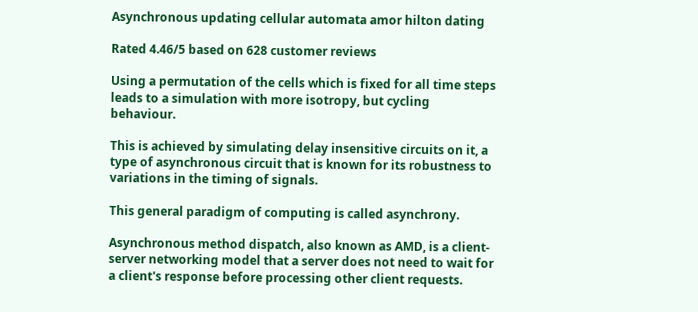Asynchronous updating cellular automata amor hilton dating

Rated 4.46/5 based on 628 customer reviews

Using a permutation of the cells which is fixed for all time steps leads to a simulation with more isotropy, but cycling behaviour.

This is achieved by simulating delay insensitive circuits on it, a type of asynchronous circuit that is known for its robustness to variations in the timing of signals.

This general paradigm of computing is called asynchrony.

Asynchronous method dispatch, also known as AMD, is a client-server networking model that a server does not need to wait for a client's response before processing other client requests.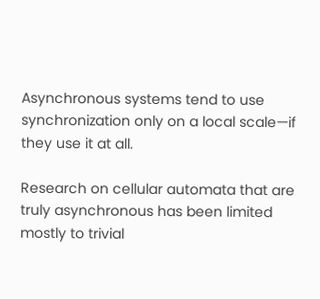Asynchronous systems tend to use synchronization only on a local scale—if they use it at all.

Research on cellular automata that are truly asynchronous has been limited mostly to trivial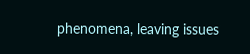phenomena, leaving issues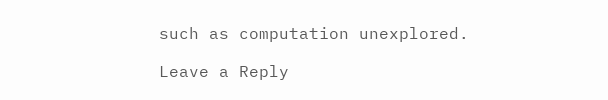such as computation unexplored.

Leave a Reply